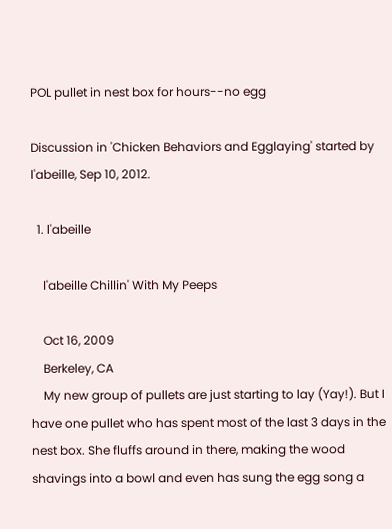POL pullet in nest box for hours--no egg

Discussion in 'Chicken Behaviors and Egglaying' started by l'abeille, Sep 10, 2012.

  1. l'abeille

    l'abeille Chillin' With My Peeps

    Oct 16, 2009
    Berkeley, CA
    My new group of pullets are just starting to lay (Yay!). But I have one pullet who has spent most of the last 3 days in the nest box. She fluffs around in there, making the wood shavings into a bowl and even has sung the egg song a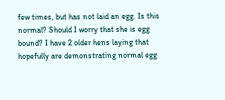few times, but has not laid an egg. Is this normal? Should I worry that she is egg bound? I have 2 older hens laying that hopefully are demonstrating normal egg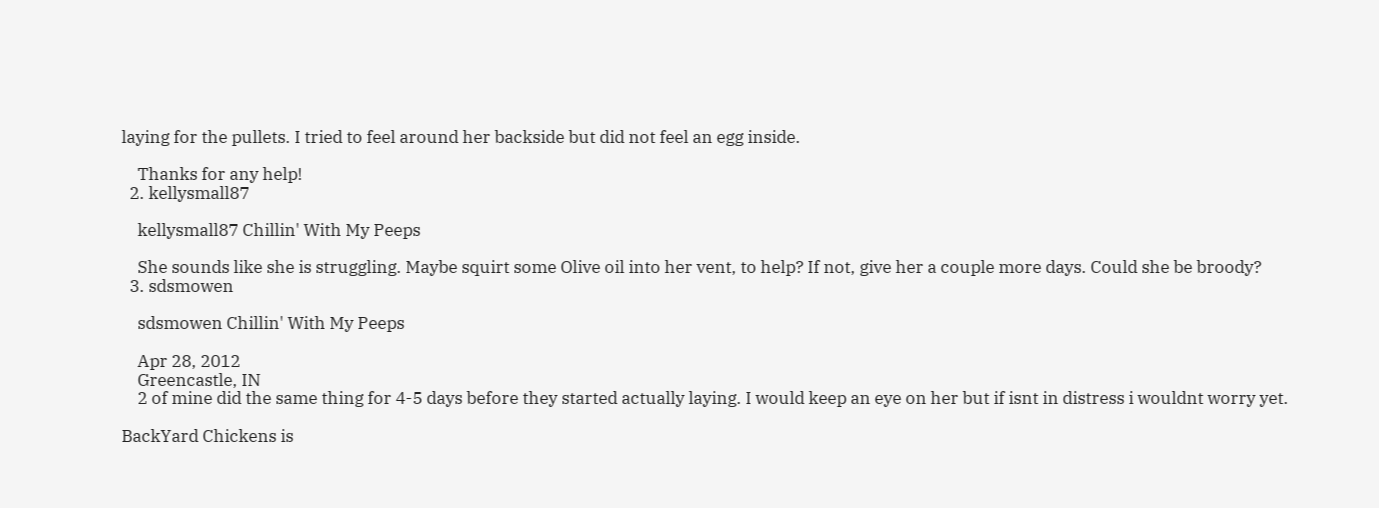laying for the pullets. I tried to feel around her backside but did not feel an egg inside.

    Thanks for any help!
  2. kellysmall87

    kellysmall87 Chillin' With My Peeps

    She sounds like she is struggling. Maybe squirt some Olive oil into her vent, to help? If not, give her a couple more days. Could she be broody?
  3. sdsmowen

    sdsmowen Chillin' With My Peeps

    Apr 28, 2012
    Greencastle, IN
    2 of mine did the same thing for 4-5 days before they started actually laying. I would keep an eye on her but if isnt in distress i wouldnt worry yet.

BackYard Chickens is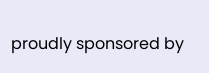proudly sponsored by